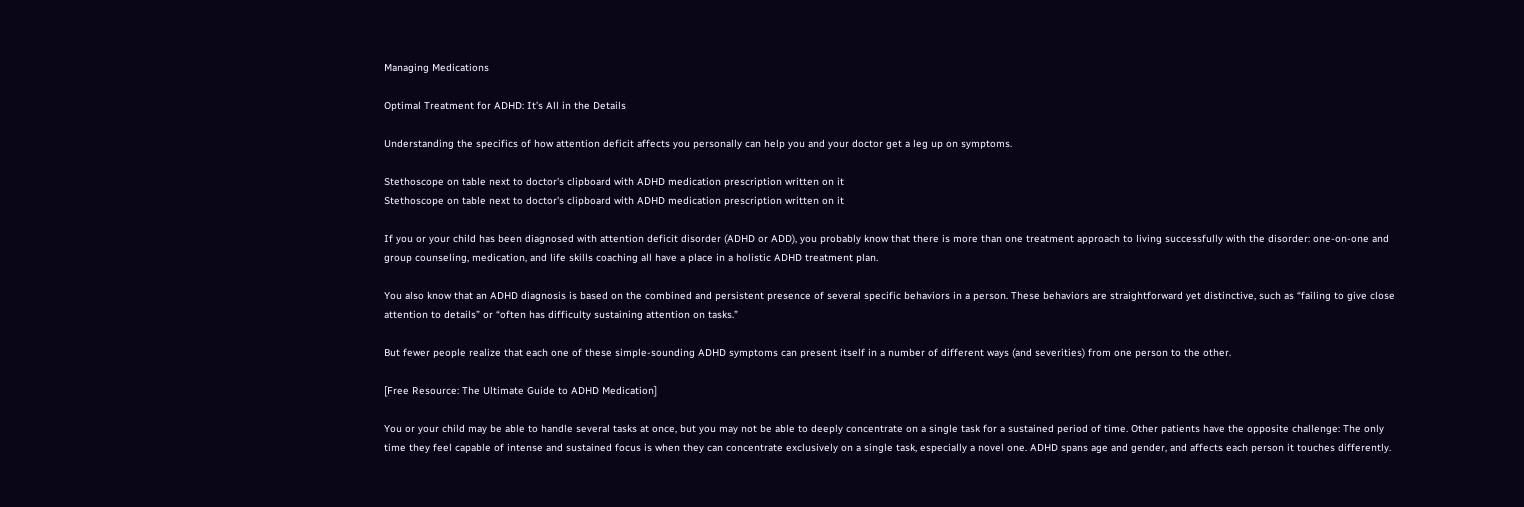Managing Medications

Optimal Treatment for ADHD: It’s All in the Details

Understanding the specifics of how attention deficit affects you personally can help you and your doctor get a leg up on symptoms.

Stethoscope on table next to doctor's clipboard with ADHD medication prescription written on it
Stethoscope on table next to doctor's clipboard with ADHD medication prescription written on it

If you or your child has been diagnosed with attention deficit disorder (ADHD or ADD), you probably know that there is more than one treatment approach to living successfully with the disorder: one-on-one and group counseling, medication, and life skills coaching all have a place in a holistic ADHD treatment plan.

You also know that an ADHD diagnosis is based on the combined and persistent presence of several specific behaviors in a person. These behaviors are straightforward yet distinctive, such as “failing to give close attention to details” or “often has difficulty sustaining attention on tasks.”

But fewer people realize that each one of these simple-sounding ADHD symptoms can present itself in a number of different ways (and severities) from one person to the other.

[Free Resource: The Ultimate Guide to ADHD Medication]

You or your child may be able to handle several tasks at once, but you may not be able to deeply concentrate on a single task for a sustained period of time. Other patients have the opposite challenge: The only time they feel capable of intense and sustained focus is when they can concentrate exclusively on a single task, especially a novel one. ADHD spans age and gender, and affects each person it touches differently.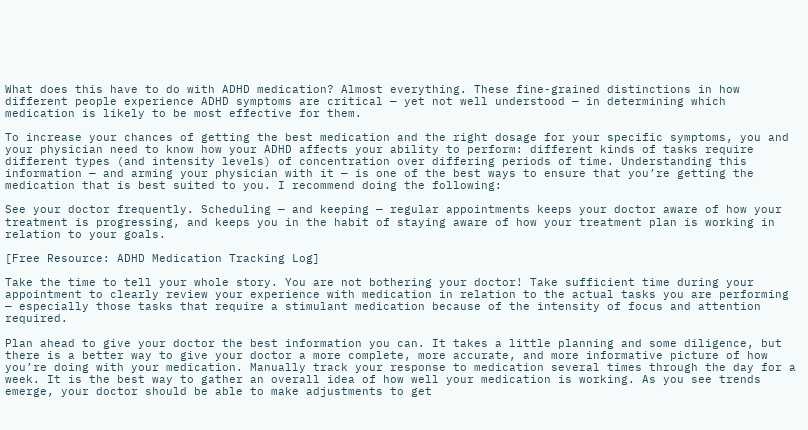What does this have to do with ADHD medication? Almost everything. These fine-grained distinctions in how different people experience ADHD symptoms are critical — yet not well understood — in determining which medication is likely to be most effective for them.

To increase your chances of getting the best medication and the right dosage for your specific symptoms, you and your physician need to know how your ADHD affects your ability to perform: different kinds of tasks require different types (and intensity levels) of concentration over differing periods of time. Understanding this information — and arming your physician with it — is one of the best ways to ensure that you’re getting the medication that is best suited to you. I recommend doing the following:

See your doctor frequently. Scheduling — and keeping — regular appointments keeps your doctor aware of how your treatment is progressing, and keeps you in the habit of staying aware of how your treatment plan is working in relation to your goals.

[Free Resource: ADHD Medication Tracking Log]

Take the time to tell your whole story. You are not bothering your doctor! Take sufficient time during your appointment to clearly review your experience with medication in relation to the actual tasks you are performing — especially those tasks that require a stimulant medication because of the intensity of focus and attention required.

Plan ahead to give your doctor the best information you can. It takes a little planning and some diligence, but there is a better way to give your doctor a more complete, more accurate, and more informative picture of how you’re doing with your medication. Manually track your response to medication several times through the day for a week. It is the best way to gather an overall idea of how well your medication is working. As you see trends emerge, your doctor should be able to make adjustments to get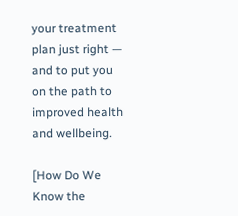your treatment plan just right — and to put you on the path to improved health and wellbeing.

[How Do We Know the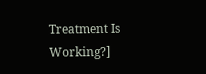Treatment Is Working?]